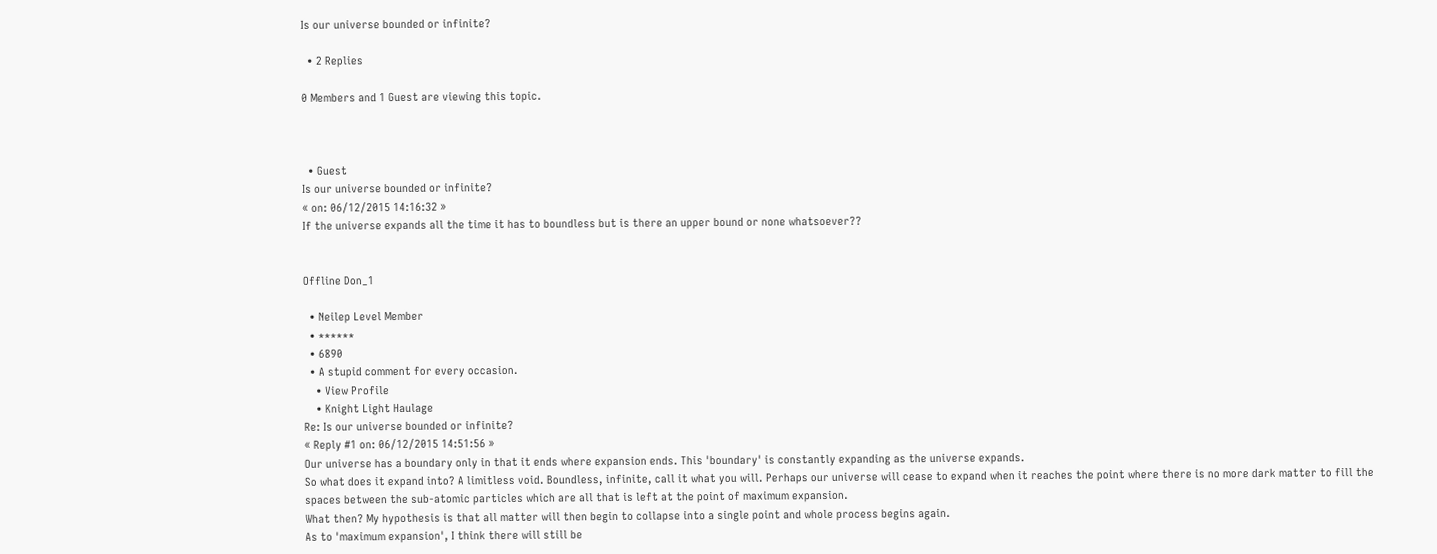Is our universe bounded or infinite?

  • 2 Replies

0 Members and 1 Guest are viewing this topic.



  • Guest
Is our universe bounded or infinite?
« on: 06/12/2015 14:16:32 »
If the universe expands all the time it has to boundless but is there an upper bound or none whatsoever??


Offline Don_1

  • Neilep Level Member
  • ******
  • 6890
  • A stupid comment for every occasion.
    • View Profile
    • Knight Light Haulage
Re: Is our universe bounded or infinite?
« Reply #1 on: 06/12/2015 14:51:56 »
Our universe has a boundary only in that it ends where expansion ends. This 'boundary' is constantly expanding as the universe expands.
So what does it expand into? A limitless void. Boundless, infinite, call it what you will. Perhaps our universe will cease to expand when it reaches the point where there is no more dark matter to fill the spaces between the sub-atomic particles which are all that is left at the point of maximum expansion.
What then? My hypothesis is that all matter will then begin to collapse into a single point and whole process begins again.
As to 'maximum expansion', I think there will still be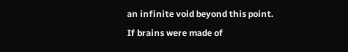an infinite void beyond this point.
If brains were made of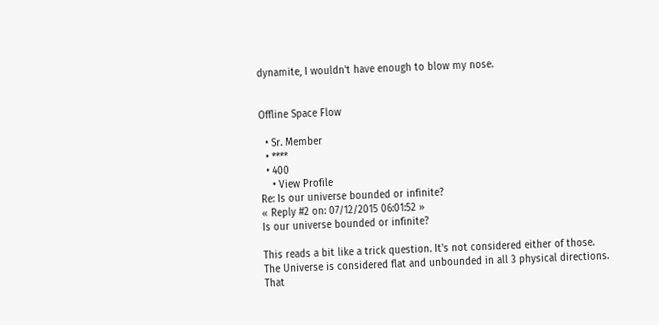dynamite, I wouldn't have enough to blow my nose.


Offline Space Flow

  • Sr. Member
  • ****
  • 400
    • View Profile
Re: Is our universe bounded or infinite?
« Reply #2 on: 07/12/2015 06:01:52 »
Is our universe bounded or infinite?

This reads a bit like a trick question. It's not considered either of those.
The Universe is considered flat and unbounded in all 3 physical directions.
That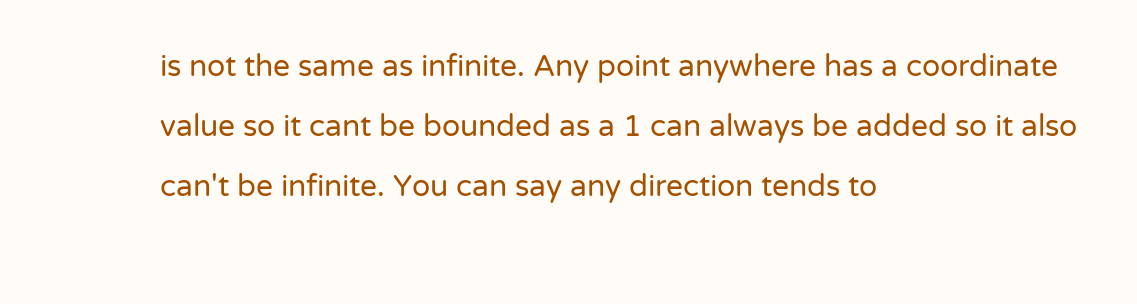is not the same as infinite. Any point anywhere has a coordinate value so it cant be bounded as a 1 can always be added so it also can't be infinite. You can say any direction tends to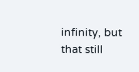infinity, but that still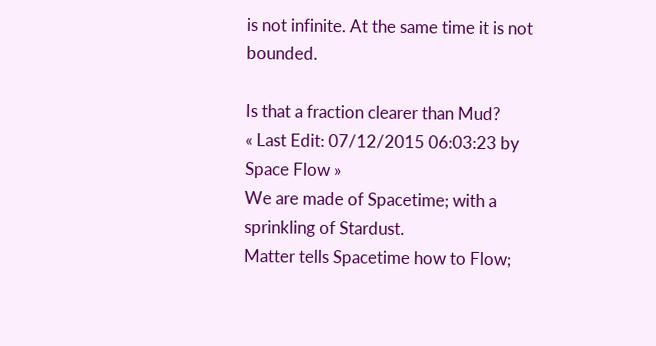is not infinite. At the same time it is not bounded.

Is that a fraction clearer than Mud?
« Last Edit: 07/12/2015 06:03:23 by Space Flow »
We are made of Spacetime; with a sprinkling of Stardust.
Matter tells Spacetime how to Flow;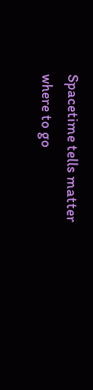Spacetime tells matter where to go